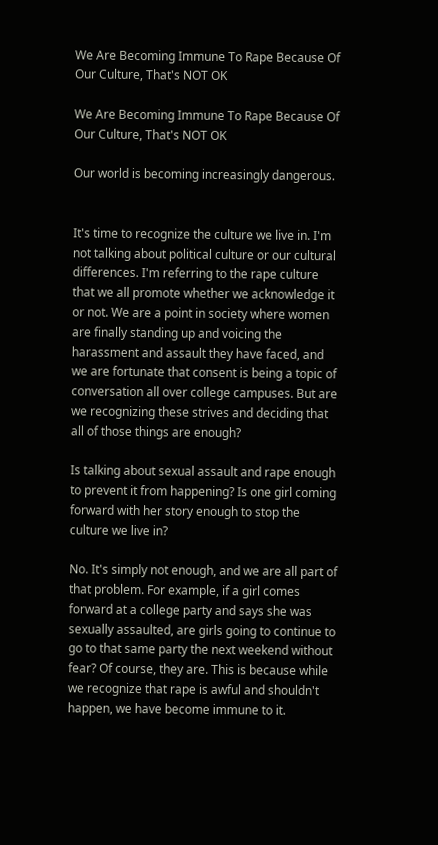We Are Becoming Immune To Rape Because Of Our Culture, That's NOT OK

We Are Becoming Immune To Rape Because Of Our Culture, That's NOT OK

Our world is becoming increasingly dangerous.


It's time to recognize the culture we live in. I'm not talking about political culture or our cultural differences. I'm referring to the rape culture that we all promote whether we acknowledge it or not. We are a point in society where women are finally standing up and voicing the harassment and assault they have faced, and we are fortunate that consent is being a topic of conversation all over college campuses. But are we recognizing these strives and deciding that all of those things are enough?

Is talking about sexual assault and rape enough to prevent it from happening? Is one girl coming forward with her story enough to stop the culture we live in?

No. It's simply not enough, and we are all part of that problem. For example, if a girl comes forward at a college party and says she was sexually assaulted, are girls going to continue to go to that same party the next weekend without fear? Of course, they are. This is because while we recognize that rape is awful and shouldn't happen, we have become immune to it.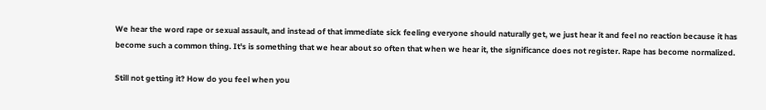We hear the word rape or sexual assault, and instead of that immediate sick feeling everyone should naturally get, we just hear it and feel no reaction because it has become such a common thing. It's is something that we hear about so often that when we hear it, the significance does not register. Rape has become normalized.

Still not getting it? How do you feel when you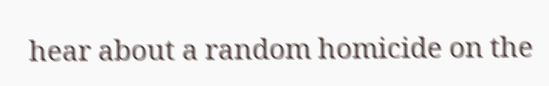hear about a random homicide on the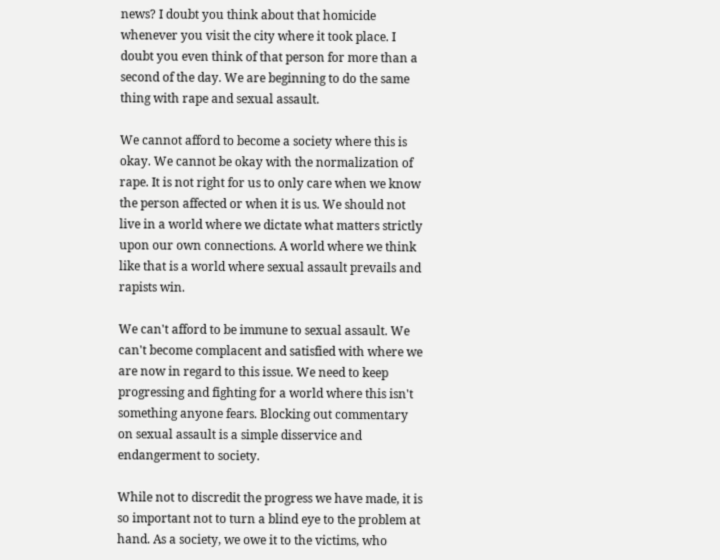news? I doubt you think about that homicide whenever you visit the city where it took place. I doubt you even think of that person for more than a second of the day. We are beginning to do the same thing with rape and sexual assault.

We cannot afford to become a society where this is okay. We cannot be okay with the normalization of rape. It is not right for us to only care when we know the person affected or when it is us. We should not live in a world where we dictate what matters strictly upon our own connections. A world where we think like that is a world where sexual assault prevails and rapists win.

We can't afford to be immune to sexual assault. We can't become complacent and satisfied with where we are now in regard to this issue. We need to keep progressing and fighting for a world where this isn't something anyone fears. Blocking out commentary on sexual assault is a simple disservice and endangerment to society.

While not to discredit the progress we have made, it is so important not to turn a blind eye to the problem at hand. As a society, we owe it to the victims, who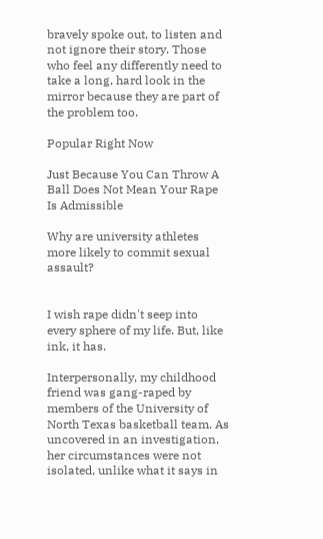bravely spoke out, to listen and not ignore their story. Those who feel any differently need to take a long, hard look in the mirror because they are part of the problem too.

Popular Right Now

Just Because You Can Throw A Ball Does Not Mean Your Rape Is Admissible

Why are university athletes more likely to commit sexual assault?


I wish rape didn't seep into every sphere of my life. But, like ink, it has.

Interpersonally, my childhood friend was gang-raped by members of the University of North Texas basketball team. As uncovered in an investigation, her circumstances were not isolated, unlike what it says in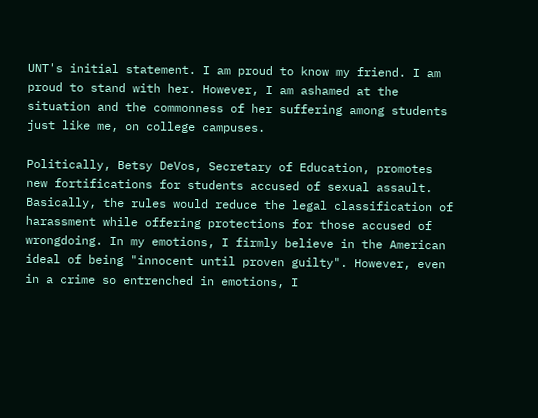UNT's initial statement. I am proud to know my friend. I am proud to stand with her. However, I am ashamed at the situation and the commonness of her suffering among students just like me, on college campuses.

Politically, Betsy DeVos, Secretary of Education, promotes new fortifications for students accused of sexual assault. Basically, the rules would reduce the legal classification of harassment while offering protections for those accused of wrongdoing. In my emotions, I firmly believe in the American ideal of being "innocent until proven guilty". However, even in a crime so entrenched in emotions, I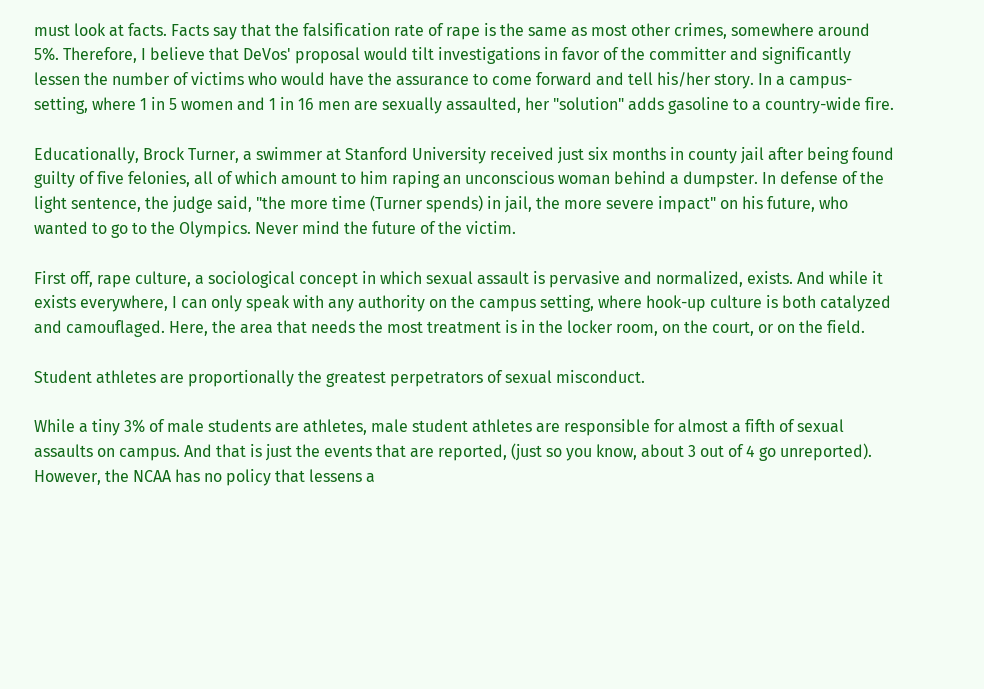must look at facts. Facts say that the falsification rate of rape is the same as most other crimes, somewhere around 5%. Therefore, I believe that DeVos' proposal would tilt investigations in favor of the committer and significantly lessen the number of victims who would have the assurance to come forward and tell his/her story. In a campus-setting, where 1 in 5 women and 1 in 16 men are sexually assaulted, her "solution" adds gasoline to a country-wide fire.

Educationally, Brock Turner, a swimmer at Stanford University received just six months in county jail after being found guilty of five felonies, all of which amount to him raping an unconscious woman behind a dumpster. In defense of the light sentence, the judge said, "the more time (Turner spends) in jail, the more severe impact" on his future, who wanted to go to the Olympics. Never mind the future of the victim.

First off, rape culture, a sociological concept in which sexual assault is pervasive and normalized, exists. And while it exists everywhere, I can only speak with any authority on the campus setting, where hook-up culture is both catalyzed and camouflaged. Here, the area that needs the most treatment is in the locker room, on the court, or on the field.

Student athletes are proportionally the greatest perpetrators of sexual misconduct.

While a tiny 3% of male students are athletes, male student athletes are responsible for almost a fifth of sexual assaults on campus. And that is just the events that are reported, (just so you know, about 3 out of 4 go unreported). However, the NCAA has no policy that lessens a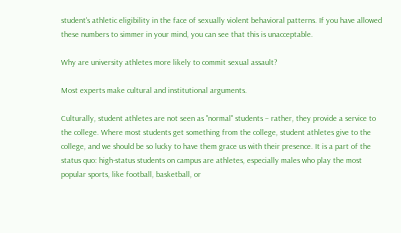student's athletic eligibility in the face of sexually violent behavioral patterns. If you have allowed these numbers to simmer in your mind, you can see that this is unacceptable.

Why are university athletes more likely to commit sexual assault?

Most experts make cultural and institutional arguments.

Culturally, student athletes are not seen as "normal" students – rather, they provide a service to the college. Where most students get something from the college, student athletes give to the college, and we should be so lucky to have them grace us with their presence. It is a part of the status quo: high-status students on campus are athletes, especially males who play the most popular sports, like football, basketball, or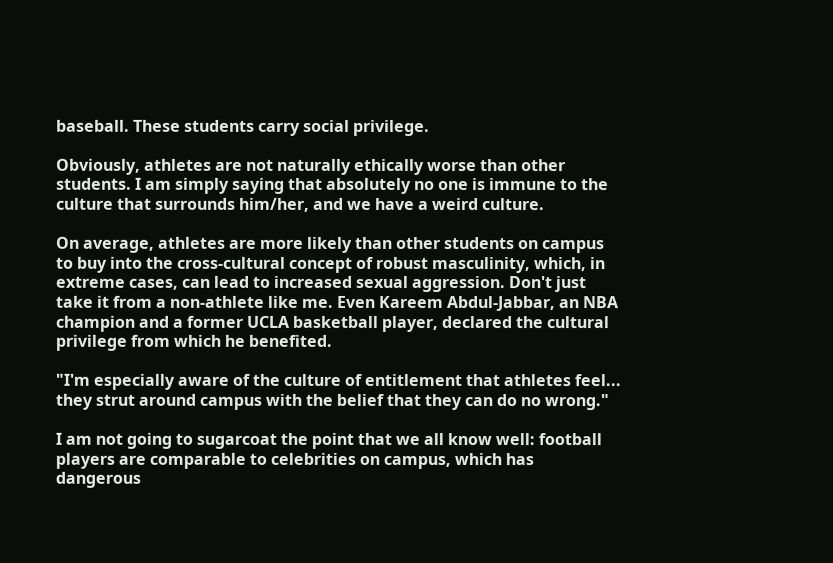baseball. These students carry social privilege.

Obviously, athletes are not naturally ethically worse than other students. I am simply saying that absolutely no one is immune to the culture that surrounds him/her, and we have a weird culture.

On average, athletes are more likely than other students on campus to buy into the cross-cultural concept of robust masculinity, which, in extreme cases, can lead to increased sexual aggression. Don't just take it from a non-athlete like me. Even Kareem Abdul-Jabbar, an NBA champion and a former UCLA basketball player, declared the cultural privilege from which he benefited.

"I'm especially aware of the culture of entitlement that athletes feel... they strut around campus with the belief that they can do no wrong."

I am not going to sugarcoat the point that we all know well: football players are comparable to celebrities on campus, which has dangerous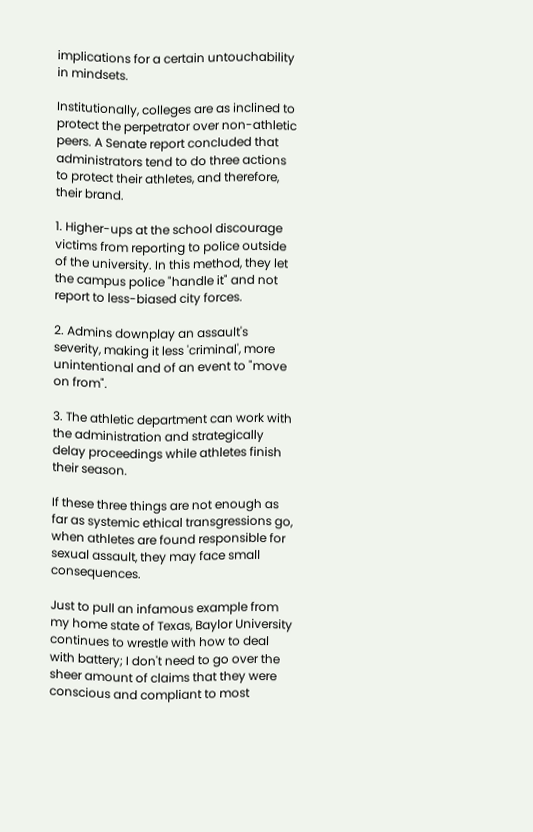implications for a certain untouchability in mindsets.

Institutionally, colleges are as inclined to protect the perpetrator over non-athletic peers. A Senate report concluded that administrators tend to do three actions to protect their athletes, and therefore, their brand.

1. Higher-ups at the school discourage victims from reporting to police outside of the university. In this method, they let the campus police "handle it" and not report to less-biased city forces.

2. Admins downplay an assault's severity, making it less 'criminal', more unintentional and of an event to "move on from".

3. The athletic department can work with the administration and strategically delay proceedings while athletes finish their season.

If these three things are not enough as far as systemic ethical transgressions go, when athletes are found responsible for sexual assault, they may face small consequences.

Just to pull an infamous example from my home state of Texas, Baylor University continues to wrestle with how to deal with battery; I don't need to go over the sheer amount of claims that they were conscious and compliant to most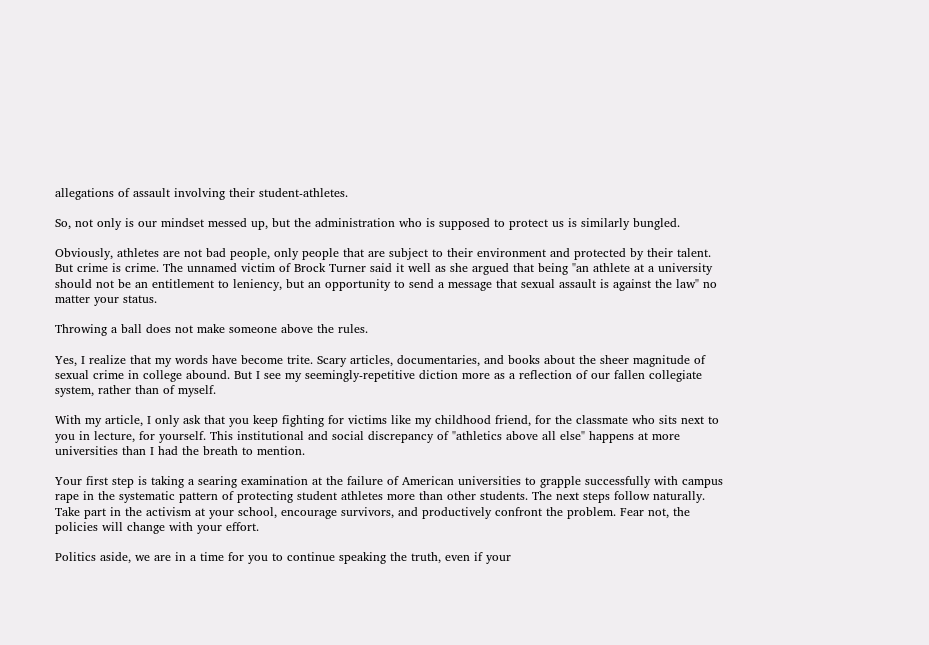allegations of assault involving their student-athletes.

So, not only is our mindset messed up, but the administration who is supposed to protect us is similarly bungled.

Obviously, athletes are not bad people, only people that are subject to their environment and protected by their talent. But crime is crime. The unnamed victim of Brock Turner said it well as she argued that being "an athlete at a university should not be an entitlement to leniency, but an opportunity to send a message that sexual assault is against the law" no matter your status.

Throwing a ball does not make someone above the rules.

Yes, I realize that my words have become trite. Scary articles, documentaries, and books about the sheer magnitude of sexual crime in college abound. But I see my seemingly-repetitive diction more as a reflection of our fallen collegiate system, rather than of myself.

With my article, I only ask that you keep fighting for victims like my childhood friend, for the classmate who sits next to you in lecture, for yourself. This institutional and social discrepancy of "athletics above all else" happens at more universities than I had the breath to mention.

Your first step is taking a searing examination at the failure of American universities to grapple successfully with campus rape in the systematic pattern of protecting student athletes more than other students. The next steps follow naturally. Take part in the activism at your school, encourage survivors, and productively confront the problem. Fear not, the policies will change with your effort.

Politics aside, we are in a time for you to continue speaking the truth, even if your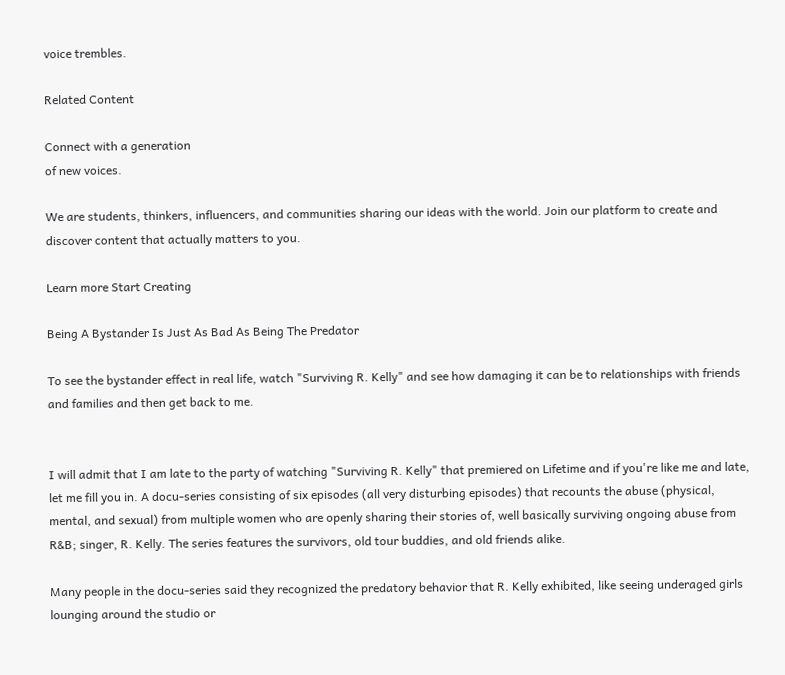voice trembles.

Related Content

Connect with a generation
of new voices.

We are students, thinkers, influencers, and communities sharing our ideas with the world. Join our platform to create and discover content that actually matters to you.

Learn more Start Creating

Being A Bystander Is Just As Bad As Being The Predator

To see the bystander effect in real life, watch "Surviving R. Kelly" and see how damaging it can be to relationships with friends and families and then get back to me.


I will admit that I am late to the party of watching "Surviving R. Kelly" that premiered on Lifetime and if you're like me and late, let me fill you in. A docu-series consisting of six episodes (all very disturbing episodes) that recounts the abuse (physical, mental, and sexual) from multiple women who are openly sharing their stories of, well basically surviving ongoing abuse from R&B; singer, R. Kelly. The series features the survivors, old tour buddies, and old friends alike.

Many people in the docu-series said they recognized the predatory behavior that R. Kelly exhibited, like seeing underaged girls lounging around the studio or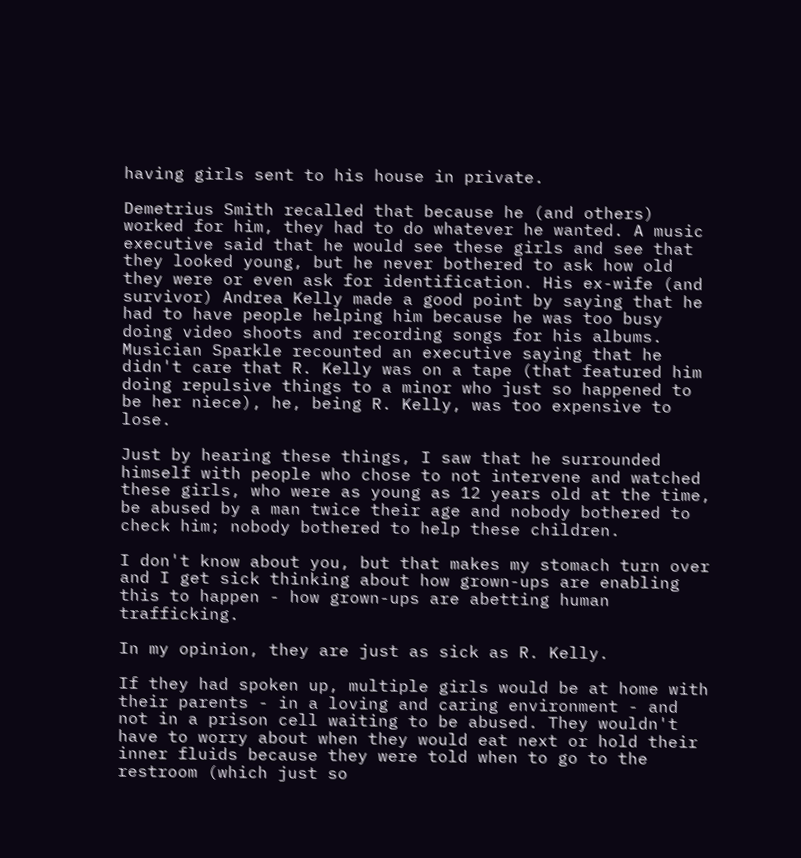having girls sent to his house in private.

Demetrius Smith recalled that because he (and others) worked for him, they had to do whatever he wanted. A music executive said that he would see these girls and see that they looked young, but he never bothered to ask how old they were or even ask for identification. His ex-wife (and survivor) Andrea Kelly made a good point by saying that he had to have people helping him because he was too busy doing video shoots and recording songs for his albums. Musician Sparkle recounted an executive saying that he didn't care that R. Kelly was on a tape (that featured him doing repulsive things to a minor who just so happened to be her niece), he, being R. Kelly, was too expensive to lose.

Just by hearing these things, I saw that he surrounded himself with people who chose to not intervene and watched these girls, who were as young as 12 years old at the time, be abused by a man twice their age and nobody bothered to check him; nobody bothered to help these children.

I don't know about you, but that makes my stomach turn over and I get sick thinking about how grown-ups are enabling this to happen - how grown-ups are abetting human trafficking.

In my opinion, they are just as sick as R. Kelly.

If they had spoken up, multiple girls would be at home with their parents - in a loving and caring environment - and not in a prison cell waiting to be abused. They wouldn't have to worry about when they would eat next or hold their inner fluids because they were told when to go to the restroom (which just so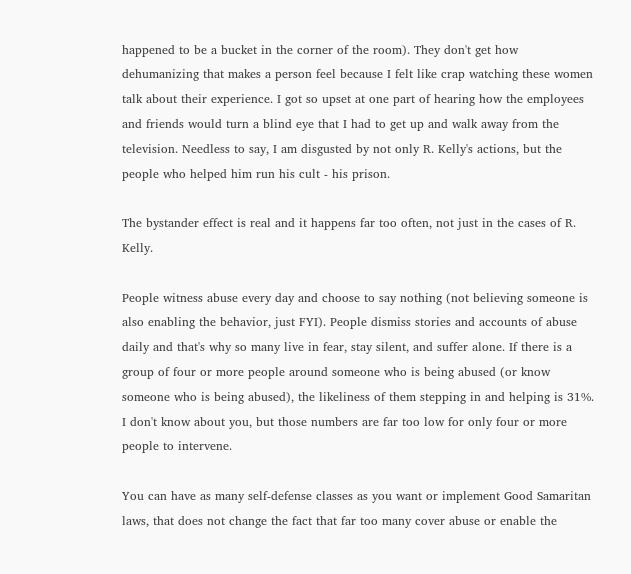happened to be a bucket in the corner of the room). They don't get how dehumanizing that makes a person feel because I felt like crap watching these women talk about their experience. I got so upset at one part of hearing how the employees and friends would turn a blind eye that I had to get up and walk away from the television. Needless to say, I am disgusted by not only R. Kelly's actions, but the people who helped him run his cult - his prison.

The bystander effect is real and it happens far too often, not just in the cases of R. Kelly.

People witness abuse every day and choose to say nothing (not believing someone is also enabling the behavior, just FYI). People dismiss stories and accounts of abuse daily and that's why so many live in fear, stay silent, and suffer alone. If there is a group of four or more people around someone who is being abused (or know someone who is being abused), the likeliness of them stepping in and helping is 31%. I don't know about you, but those numbers are far too low for only four or more people to intervene.

You can have as many self-defense classes as you want or implement Good Samaritan laws, that does not change the fact that far too many cover abuse or enable the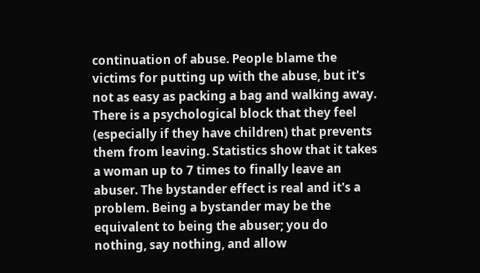continuation of abuse. People blame the victims for putting up with the abuse, but it's not as easy as packing a bag and walking away. There is a psychological block that they feel (especially if they have children) that prevents them from leaving. Statistics show that it takes a woman up to 7 times to finally leave an abuser. The bystander effect is real and it's a problem. Being a bystander may be the equivalent to being the abuser; you do nothing, say nothing, and allow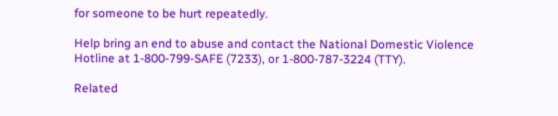for someone to be hurt repeatedly.

Help bring an end to abuse and contact the National Domestic Violence Hotline at 1-800-799-SAFE (7233), or 1-800-787-3224 (TTY).

Related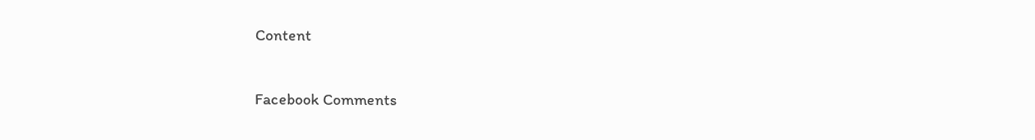Content

Facebook Comments